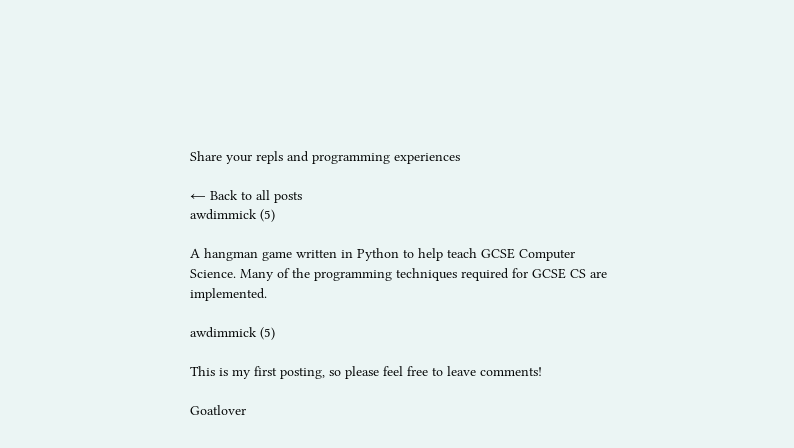Share your repls and programming experiences

← Back to all posts
awdimmick (5)

A hangman game written in Python to help teach GCSE Computer Science. Many of the programming techniques required for GCSE CS are implemented.

awdimmick (5)

This is my first posting, so please feel free to leave comments!

Goatlover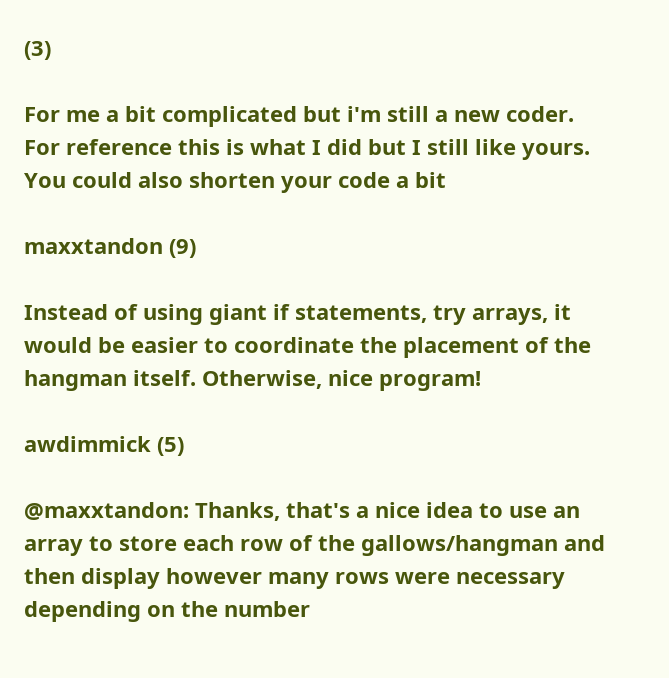(3)

For me a bit complicated but i'm still a new coder.
For reference this is what I did but I still like yours.
You could also shorten your code a bit

maxxtandon (9)

Instead of using giant if statements, try arrays, it would be easier to coordinate the placement of the hangman itself. Otherwise, nice program!

awdimmick (5)

@maxxtandon: Thanks, that's a nice idea to use an array to store each row of the gallows/hangman and then display however many rows were necessary depending on the number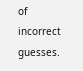of incorrect guesses.